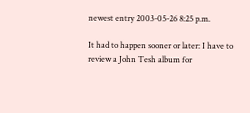newest entry 2003-05-26 8:25 p.m.

It had to happen sooner or later: I have to review a John Tesh album for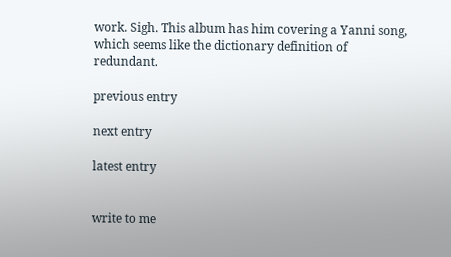work. Sigh. This album has him covering a Yanni song, which seems like the dictionary definition of redundant.

previous entry

next entry

latest entry


write to me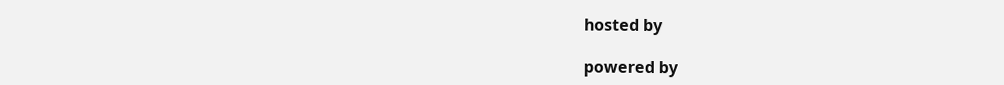hosted by

powered by